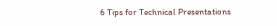6 Tips for Technical Presentations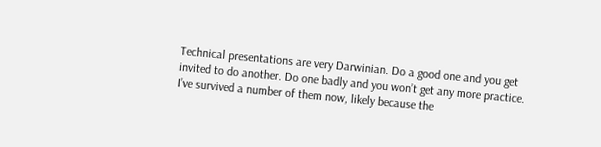Technical presentations are very Darwinian. Do a good one and you get invited to do another. Do one badly and you won’t get any more practice. I’ve survived a number of them now, likely because the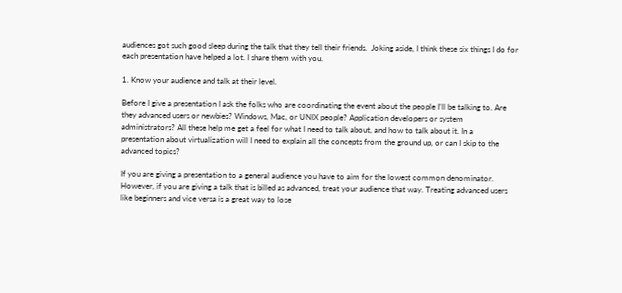audiences got such good sleep during the talk that they tell their friends.  Joking aside, I think these six things I do for each presentation have helped a lot. I share them with you.

1. Know your audience and talk at their level.

Before I give a presentation I ask the folks who are coordinating the event about the people I’ll be talking to. Are they advanced users or newbies? Windows, Mac, or UNIX people? Application developers or system administrators? All these help me get a feel for what I need to talk about, and how to talk about it. In a presentation about virtualization will I need to explain all the concepts from the ground up, or can I skip to the advanced topics?

If you are giving a presentation to a general audience you have to aim for the lowest common denominator. However, if you are giving a talk that is billed as advanced, treat your audience that way. Treating advanced users like beginners and vice versa is a great way to lose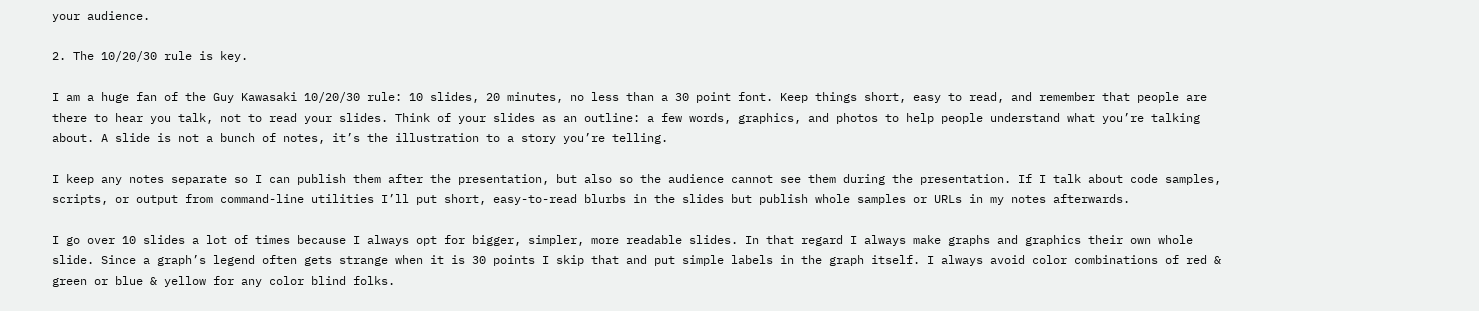your audience.

2. The 10/20/30 rule is key.

I am a huge fan of the Guy Kawasaki 10/20/30 rule: 10 slides, 20 minutes, no less than a 30 point font. Keep things short, easy to read, and remember that people are there to hear you talk, not to read your slides. Think of your slides as an outline: a few words, graphics, and photos to help people understand what you’re talking about. A slide is not a bunch of notes, it’s the illustration to a story you’re telling.

I keep any notes separate so I can publish them after the presentation, but also so the audience cannot see them during the presentation. If I talk about code samples, scripts, or output from command-line utilities I’ll put short, easy-to-read blurbs in the slides but publish whole samples or URLs in my notes afterwards.

I go over 10 slides a lot of times because I always opt for bigger, simpler, more readable slides. In that regard I always make graphs and graphics their own whole slide. Since a graph’s legend often gets strange when it is 30 points I skip that and put simple labels in the graph itself. I always avoid color combinations of red & green or blue & yellow for any color blind folks.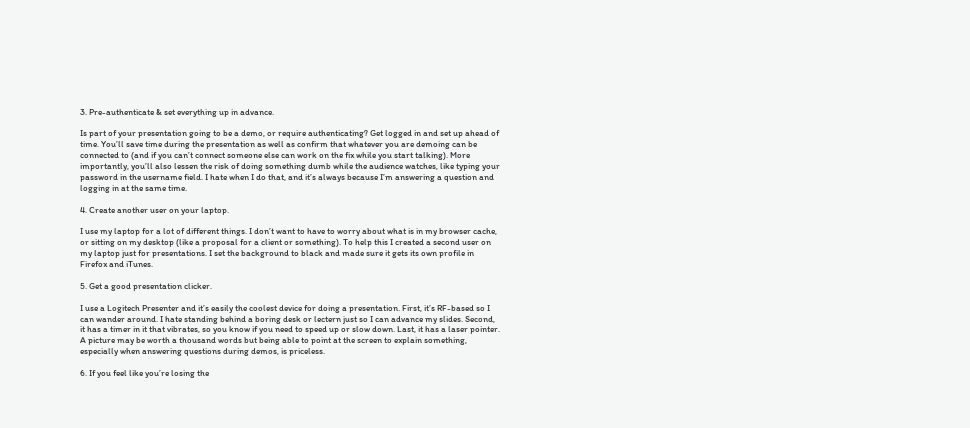3. Pre-authenticate & set everything up in advance.

Is part of your presentation going to be a demo, or require authenticating? Get logged in and set up ahead of time. You’ll save time during the presentation as well as confirm that whatever you are demoing can be connected to (and if you can’t connect someone else can work on the fix while you start talking). More importantly, you’ll also lessen the risk of doing something dumb while the audience watches, like typing your password in the username field. I hate when I do that, and it’s always because I’m answering a question and logging in at the same time.

4. Create another user on your laptop.

I use my laptop for a lot of different things. I don’t want to have to worry about what is in my browser cache, or sitting on my desktop (like a proposal for a client or something). To help this I created a second user on my laptop just for presentations. I set the background to black and made sure it gets its own profile in Firefox and iTunes.

5. Get a good presentation clicker.

I use a Logitech Presenter and it’s easily the coolest device for doing a presentation. First, it’s RF-based so I can wander around. I hate standing behind a boring desk or lectern just so I can advance my slides. Second, it has a timer in it that vibrates, so you know if you need to speed up or slow down. Last, it has a laser pointer. A picture may be worth a thousand words but being able to point at the screen to explain something, especially when answering questions during demos, is priceless.

6. If you feel like you’re losing the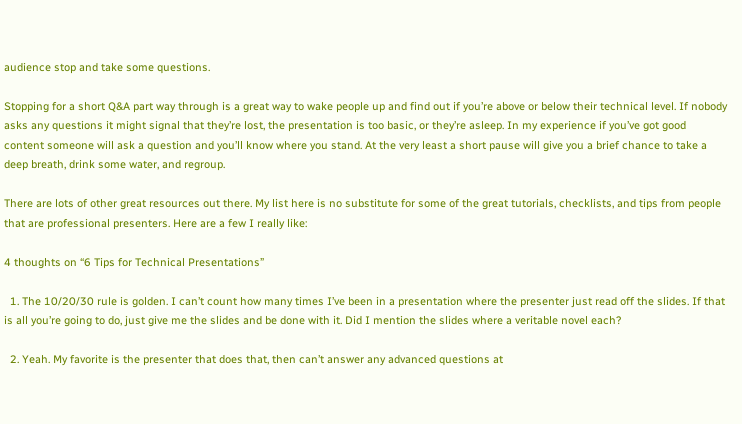audience stop and take some questions.

Stopping for a short Q&A part way through is a great way to wake people up and find out if you’re above or below their technical level. If nobody asks any questions it might signal that they’re lost, the presentation is too basic, or they’re asleep. In my experience if you’ve got good content someone will ask a question and you’ll know where you stand. At the very least a short pause will give you a brief chance to take a deep breath, drink some water, and regroup.

There are lots of other great resources out there. My list here is no substitute for some of the great tutorials, checklists, and tips from people that are professional presenters. Here are a few I really like:

4 thoughts on “6 Tips for Technical Presentations”

  1. The 10/20/30 rule is golden. I can’t count how many times I’ve been in a presentation where the presenter just read off the slides. If that is all you’re going to do, just give me the slides and be done with it. Did I mention the slides where a veritable novel each?

  2. Yeah. My favorite is the presenter that does that, then can’t answer any advanced questions at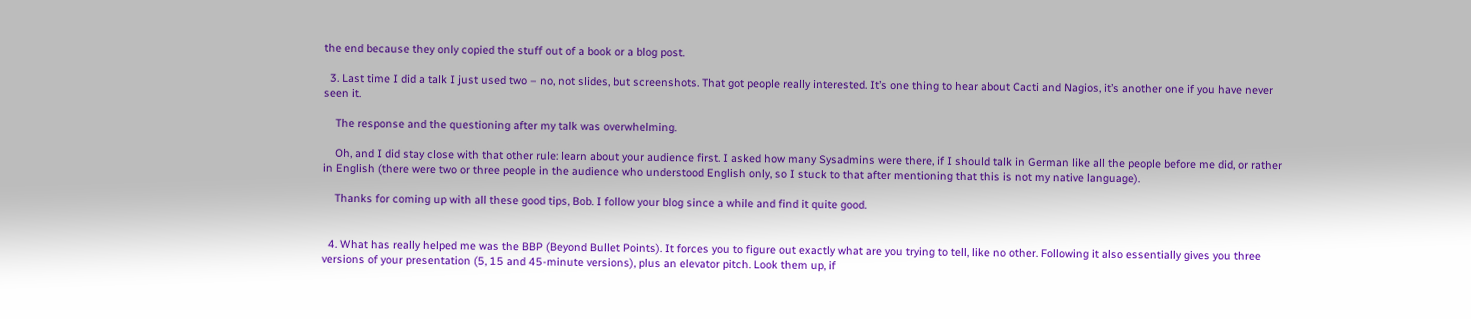the end because they only copied the stuff out of a book or a blog post.

  3. Last time I did a talk I just used two – no, not slides, but screenshots. That got people really interested. It’s one thing to hear about Cacti and Nagios, it’s another one if you have never seen it.

    The response and the questioning after my talk was overwhelming.

    Oh, and I did stay close with that other rule: learn about your audience first. I asked how many Sysadmins were there, if I should talk in German like all the people before me did, or rather in English (there were two or three people in the audience who understood English only, so I stuck to that after mentioning that this is not my native language).

    Thanks for coming up with all these good tips, Bob. I follow your blog since a while and find it quite good.


  4. What has really helped me was the BBP (Beyond Bullet Points). It forces you to figure out exactly what are you trying to tell, like no other. Following it also essentially gives you three versions of your presentation (5, 15 and 45-minute versions), plus an elevator pitch. Look them up, if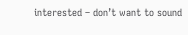interested – don’t want to sound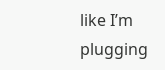like I’m plugging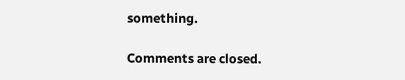something.

Comments are closed.